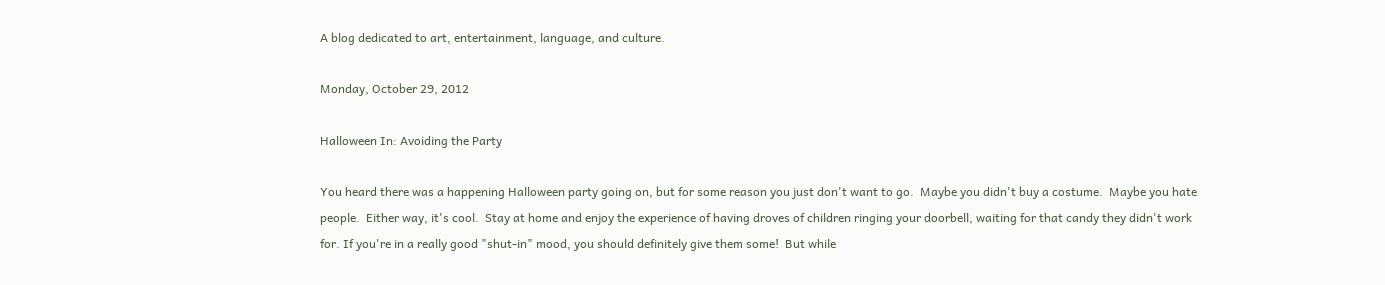A blog dedicated to art, entertainment, language, and culture.

Monday, October 29, 2012

Halloween In: Avoiding the Party

You heard there was a happening Halloween party going on, but for some reason you just don't want to go.  Maybe you didn't buy a costume.  Maybe you hate people.  Either way, it's cool.  Stay at home and enjoy the experience of having droves of children ringing your doorbell, waiting for that candy they didn't work for. If you're in a really good "shut-in" mood, you should definitely give them some!  But while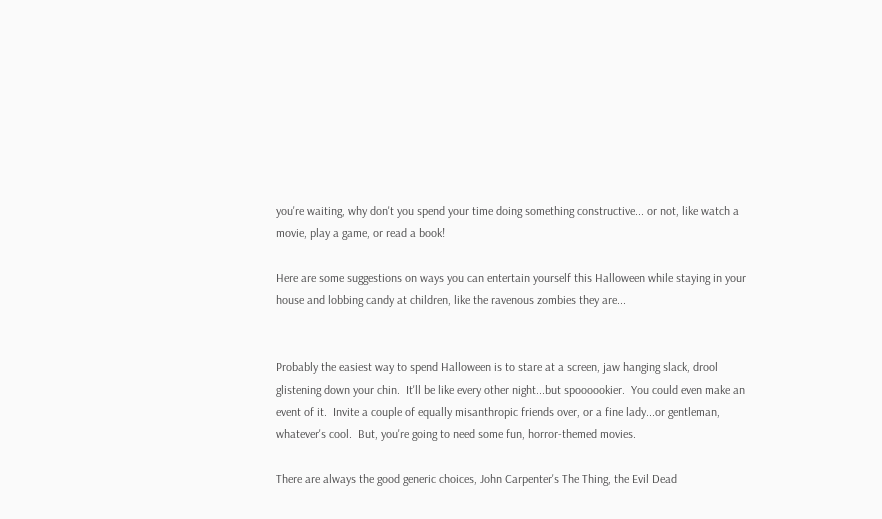you're waiting, why don't you spend your time doing something constructive... or not, like watch a movie, play a game, or read a book!

Here are some suggestions on ways you can entertain yourself this Halloween while staying in your house and lobbing candy at children, like the ravenous zombies they are...


Probably the easiest way to spend Halloween is to stare at a screen, jaw hanging slack, drool glistening down your chin.  It'll be like every other night...but spoooookier.  You could even make an event of it.  Invite a couple of equally misanthropic friends over, or a fine lady...or gentleman, whatever's cool.  But, you're going to need some fun, horror-themed movies.

There are always the good generic choices, John Carpenter's The Thing, the Evil Dead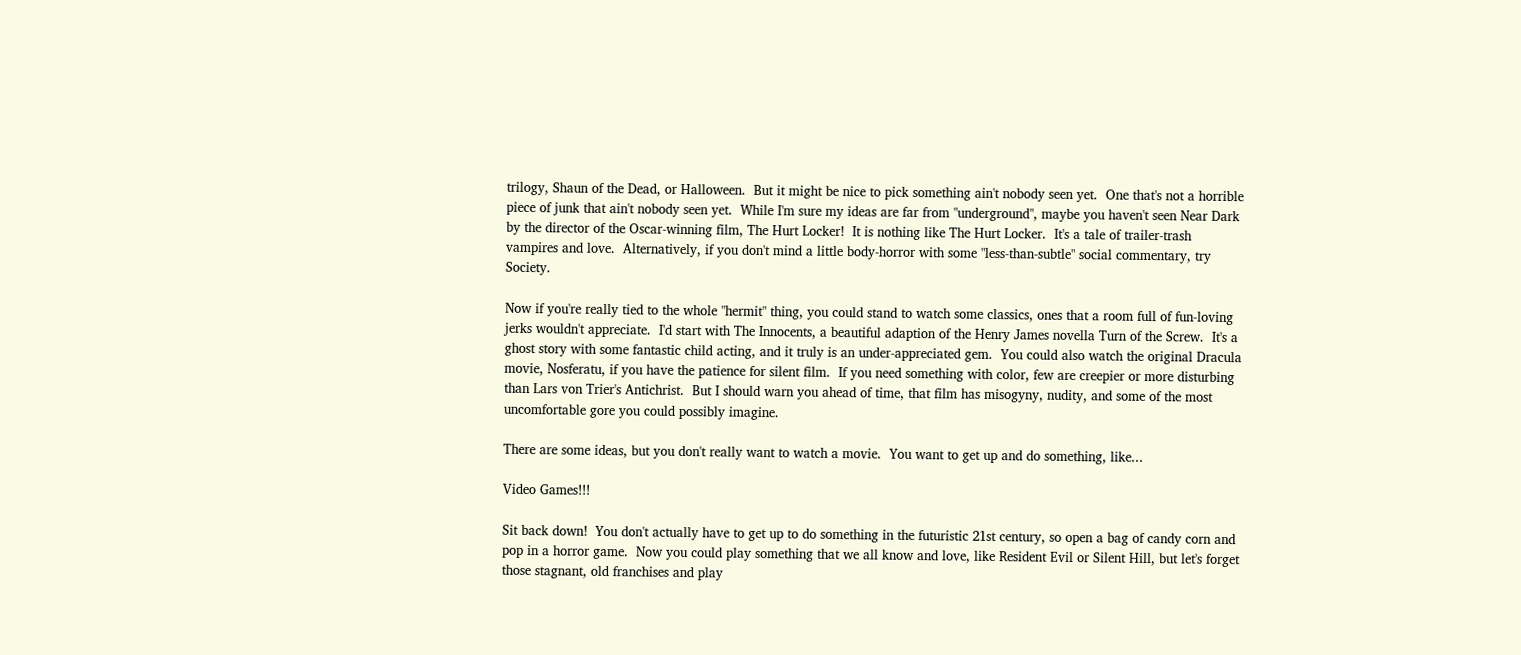trilogy, Shaun of the Dead, or Halloween.  But it might be nice to pick something ain't nobody seen yet.  One that's not a horrible piece of junk that ain't nobody seen yet.  While I'm sure my ideas are far from "underground", maybe you haven't seen Near Dark by the director of the Oscar-winning film, The Hurt Locker!  It is nothing like The Hurt Locker.  It's a tale of trailer-trash vampires and love.  Alternatively, if you don't mind a little body-horror with some "less-than-subtle" social commentary, try Society.

Now if you're really tied to the whole "hermit" thing, you could stand to watch some classics, ones that a room full of fun-loving jerks wouldn't appreciate.  I'd start with The Innocents, a beautiful adaption of the Henry James novella Turn of the Screw.  It's a ghost story with some fantastic child acting, and it truly is an under-appreciated gem.  You could also watch the original Dracula movie, Nosferatu, if you have the patience for silent film.  If you need something with color, few are creepier or more disturbing than Lars von Trier's Antichrist.  But I should warn you ahead of time, that film has misogyny, nudity, and some of the most uncomfortable gore you could possibly imagine.

There are some ideas, but you don't really want to watch a movie.  You want to get up and do something, like...

Video Games!!!

Sit back down!  You don't actually have to get up to do something in the futuristic 21st century, so open a bag of candy corn and pop in a horror game.  Now you could play something that we all know and love, like Resident Evil or Silent Hill, but let's forget those stagnant, old franchises and play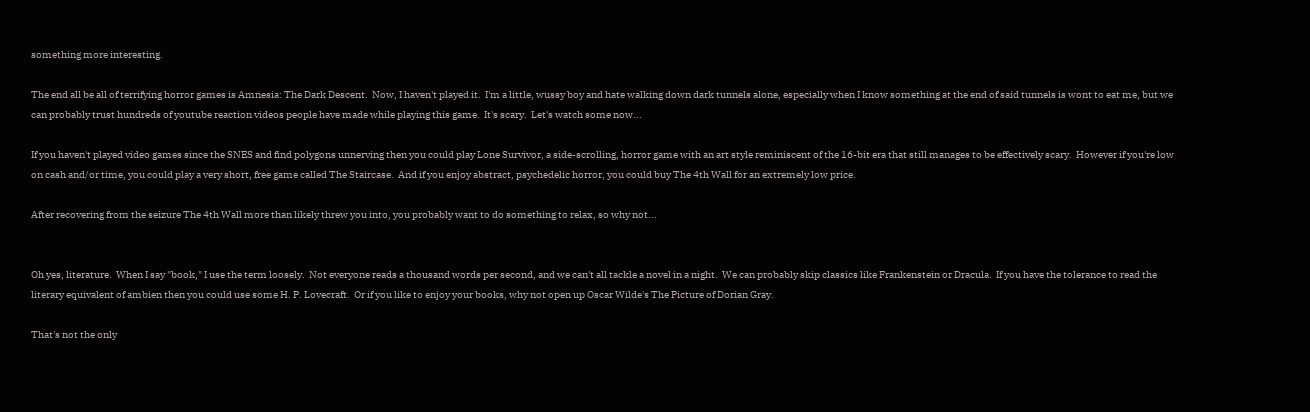something more interesting.

The end all be all of terrifying horror games is Amnesia: The Dark Descent.  Now, I haven't played it.  I'm a little, wussy boy and hate walking down dark tunnels alone, especially when I know something at the end of said tunnels is wont to eat me, but we can probably trust hundreds of youtube reaction videos people have made while playing this game.  It's scary.  Let's watch some now...

If you haven't played video games since the SNES and find polygons unnerving then you could play Lone Survivor, a side-scrolling, horror game with an art style reminiscent of the 16-bit era that still manages to be effectively scary.  However if you're low on cash and/or time, you could play a very short, free game called The Staircase.  And if you enjoy abstract, psychedelic horror, you could buy The 4th Wall for an extremely low price.

After recovering from the seizure The 4th Wall more than likely threw you into, you probably want to do something to relax, so why not...


Oh yes, literature.  When I say "book," I use the term loosely.  Not everyone reads a thousand words per second, and we can't all tackle a novel in a night.  We can probably skip classics like Frankenstein or Dracula.  If you have the tolerance to read the literary equivalent of ambien then you could use some H. P. Lovecraft.  Or if you like to enjoy your books, why not open up Oscar Wilde's The Picture of Dorian Gray.

That's not the only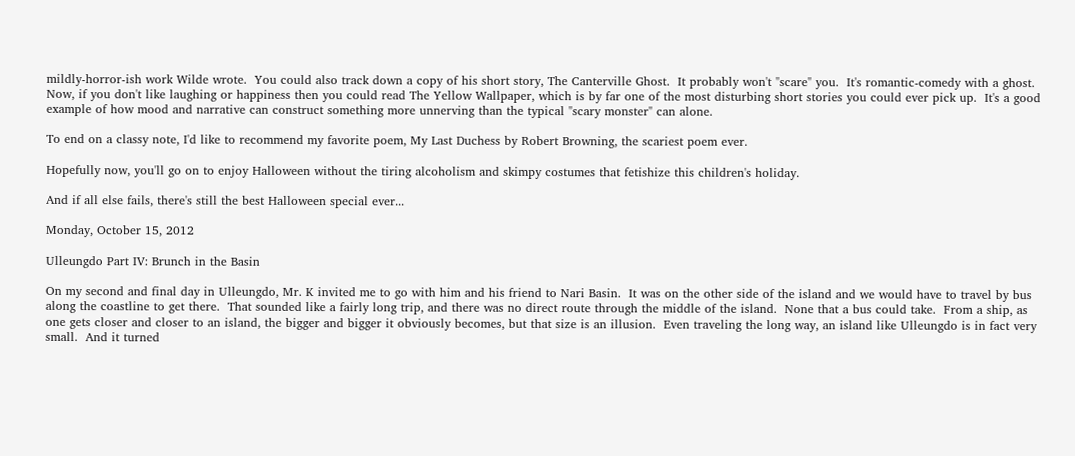mildly-horror-ish work Wilde wrote.  You could also track down a copy of his short story, The Canterville Ghost.  It probably won't "scare" you.  It's romantic-comedy with a ghost.  Now, if you don't like laughing or happiness then you could read The Yellow Wallpaper, which is by far one of the most disturbing short stories you could ever pick up.  It's a good example of how mood and narrative can construct something more unnerving than the typical "scary monster" can alone.

To end on a classy note, I'd like to recommend my favorite poem, My Last Duchess by Robert Browning, the scariest poem ever.

Hopefully now, you'll go on to enjoy Halloween without the tiring alcoholism and skimpy costumes that fetishize this children's holiday.

And if all else fails, there's still the best Halloween special ever...

Monday, October 15, 2012

Ulleungdo Part IV: Brunch in the Basin

On my second and final day in Ulleungdo, Mr. K invited me to go with him and his friend to Nari Basin.  It was on the other side of the island and we would have to travel by bus along the coastline to get there.  That sounded like a fairly long trip, and there was no direct route through the middle of the island.  None that a bus could take.  From a ship, as one gets closer and closer to an island, the bigger and bigger it obviously becomes, but that size is an illusion.  Even traveling the long way, an island like Ulleungdo is in fact very small.  And it turned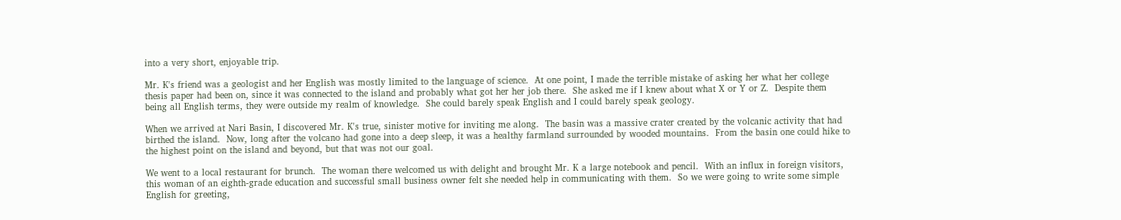into a very short, enjoyable trip.

Mr. K's friend was a geologist and her English was mostly limited to the language of science.  At one point, I made the terrible mistake of asking her what her college thesis paper had been on, since it was connected to the island and probably what got her her job there.  She asked me if I knew about what X or Y or Z.  Despite them being all English terms, they were outside my realm of knowledge.  She could barely speak English and I could barely speak geology.

When we arrived at Nari Basin, I discovered Mr. K's true, sinister motive for inviting me along.  The basin was a massive crater created by the volcanic activity that had birthed the island.  Now, long after the volcano had gone into a deep sleep, it was a healthy farmland surrounded by wooded mountains.  From the basin one could hike to the highest point on the island and beyond, but that was not our goal.

We went to a local restaurant for brunch.  The woman there welcomed us with delight and brought Mr. K a large notebook and pencil.  With an influx in foreign visitors, this woman of an eighth-grade education and successful small business owner felt she needed help in communicating with them.  So we were going to write some simple English for greeting,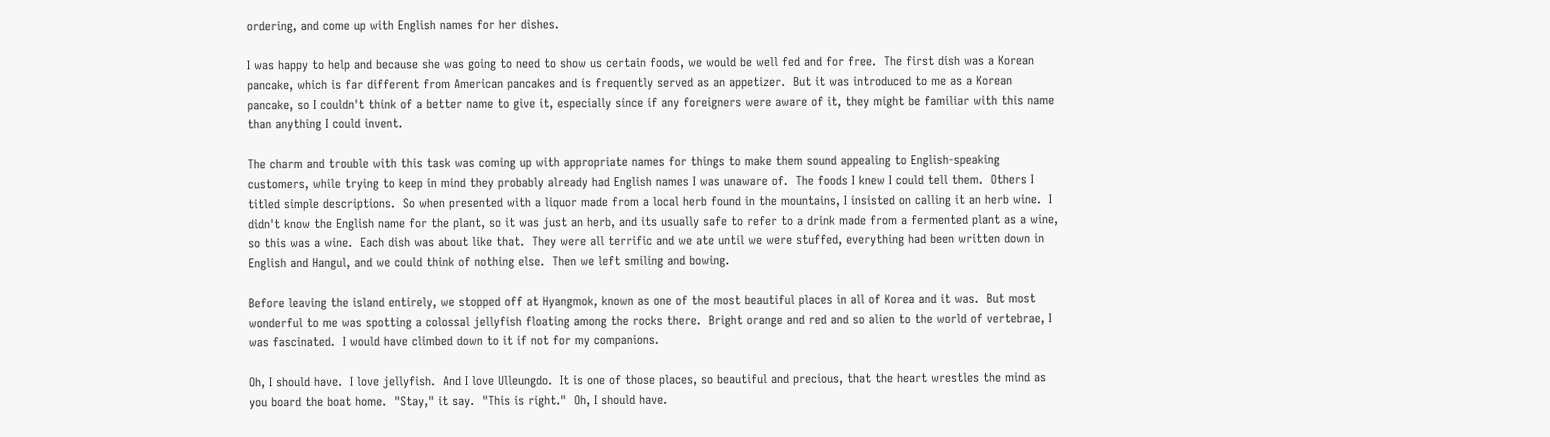ordering, and come up with English names for her dishes.

I was happy to help and because she was going to need to show us certain foods, we would be well fed and for free.  The first dish was a Korean pancake, which is far different from American pancakes and is frequently served as an appetizer.  But it was introduced to me as a Korean pancake, so I couldn't think of a better name to give it, especially since if any foreigners were aware of it, they might be familiar with this name than anything I could invent.

The charm and trouble with this task was coming up with appropriate names for things to make them sound appealing to English-speaking customers, while trying to keep in mind they probably already had English names I was unaware of.  The foods I knew I could tell them.  Others I titled simple descriptions.  So when presented with a liquor made from a local herb found in the mountains, I insisted on calling it an herb wine.  I didn't know the English name for the plant, so it was just an herb, and its usually safe to refer to a drink made from a fermented plant as a wine, so this was a wine.  Each dish was about like that.  They were all terrific and we ate until we were stuffed, everything had been written down in English and Hangul, and we could think of nothing else.  Then we left smiling and bowing.

Before leaving the island entirely, we stopped off at Hyangmok, known as one of the most beautiful places in all of Korea and it was.  But most wonderful to me was spotting a colossal jellyfish floating among the rocks there.  Bright orange and red and so alien to the world of vertebrae, I was fascinated.  I would have climbed down to it if not for my companions.

Oh, I should have.  I love jellyfish.  And I love Ulleungdo.  It is one of those places, so beautiful and precious, that the heart wrestles the mind as you board the boat home.  "Stay," it say.  "This is right."  Oh, I should have.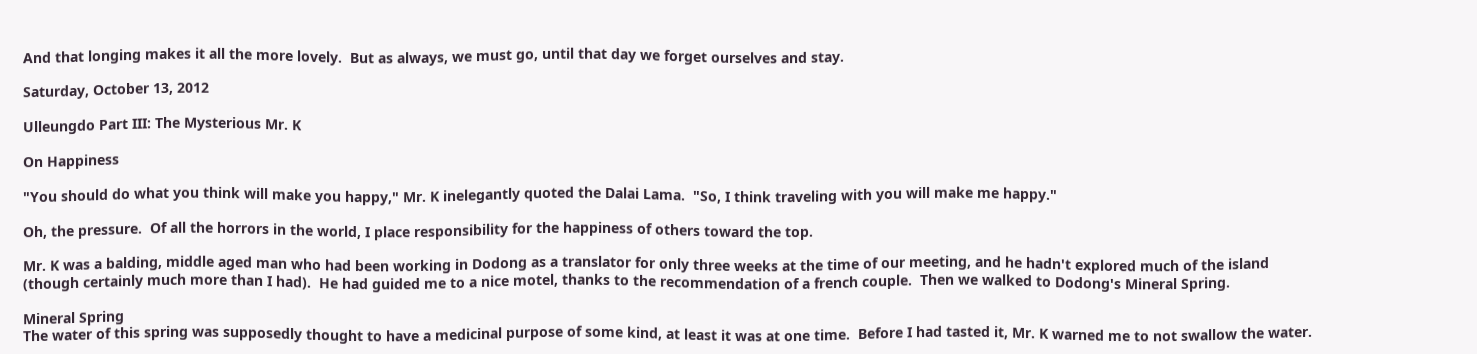And that longing makes it all the more lovely.  But as always, we must go, until that day we forget ourselves and stay.

Saturday, October 13, 2012

Ulleungdo Part III: The Mysterious Mr. K

On Happiness

"You should do what you think will make you happy," Mr. K inelegantly quoted the Dalai Lama.  "So, I think traveling with you will make me happy."

Oh, the pressure.  Of all the horrors in the world, I place responsibility for the happiness of others toward the top.

Mr. K was a balding, middle aged man who had been working in Dodong as a translator for only three weeks at the time of our meeting, and he hadn't explored much of the island (though certainly much more than I had).  He had guided me to a nice motel, thanks to the recommendation of a french couple.  Then we walked to Dodong's Mineral Spring.

Mineral Spring
The water of this spring was supposedly thought to have a medicinal purpose of some kind, at least it was at one time.  Before I had tasted it, Mr. K warned me to not swallow the water.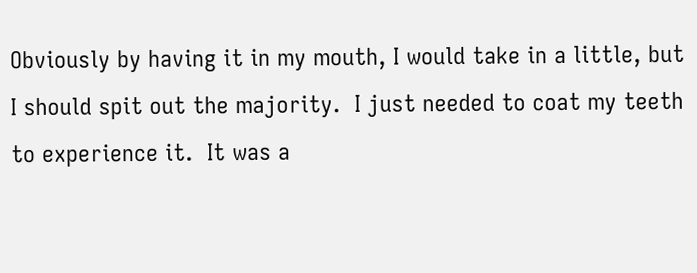Obviously by having it in my mouth, I would take in a little, but I should spit out the majority.  I just needed to coat my teeth to experience it.  It was a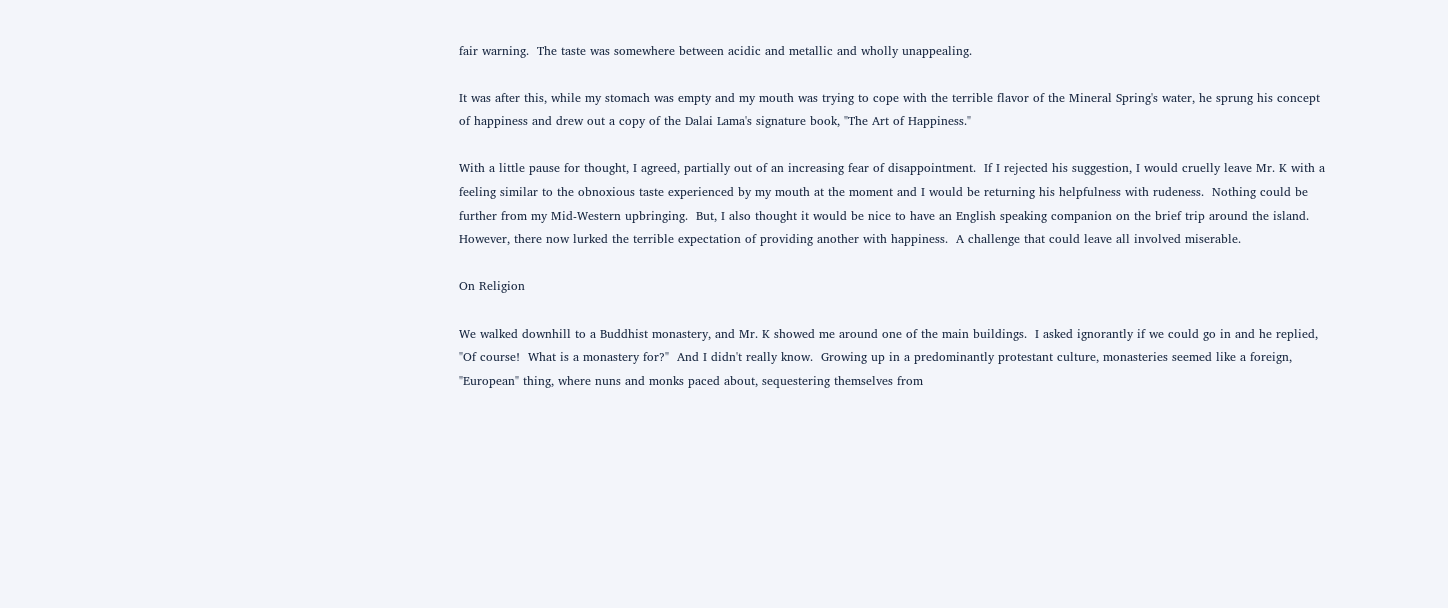fair warning.  The taste was somewhere between acidic and metallic and wholly unappealing.

It was after this, while my stomach was empty and my mouth was trying to cope with the terrible flavor of the Mineral Spring's water, he sprung his concept of happiness and drew out a copy of the Dalai Lama's signature book, "The Art of Happiness."

With a little pause for thought, I agreed, partially out of an increasing fear of disappointment.  If I rejected his suggestion, I would cruelly leave Mr. K with a feeling similar to the obnoxious taste experienced by my mouth at the moment and I would be returning his helpfulness with rudeness.  Nothing could be further from my Mid-Western upbringing.  But, I also thought it would be nice to have an English speaking companion on the brief trip around the island.  However, there now lurked the terrible expectation of providing another with happiness.  A challenge that could leave all involved miserable.

On Religion

We walked downhill to a Buddhist monastery, and Mr. K showed me around one of the main buildings.  I asked ignorantly if we could go in and he replied, "Of course!  What is a monastery for?"  And I didn't really know.  Growing up in a predominantly protestant culture, monasteries seemed like a foreign, "European" thing, where nuns and monks paced about, sequestering themselves from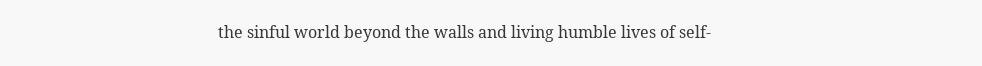the sinful world beyond the walls and living humble lives of self-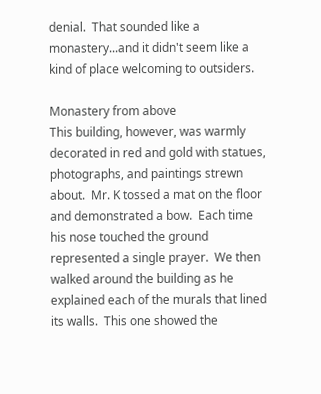denial.  That sounded like a monastery...and it didn't seem like a kind of place welcoming to outsiders.

Monastery from above
This building, however, was warmly decorated in red and gold with statues, photographs, and paintings strewn about.  Mr. K tossed a mat on the floor and demonstrated a bow.  Each time his nose touched the ground represented a single prayer.  We then walked around the building as he explained each of the murals that lined its walls.  This one showed the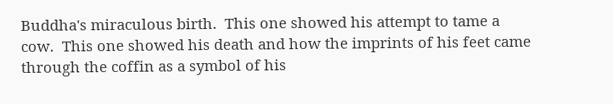Buddha's miraculous birth.  This one showed his attempt to tame a cow.  This one showed his death and how the imprints of his feet came through the coffin as a symbol of his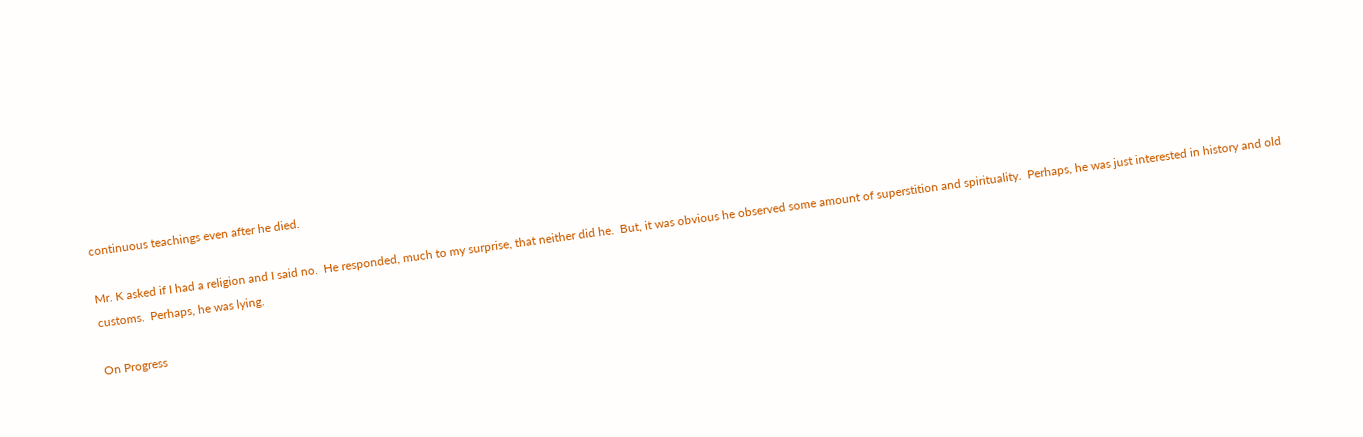continuous teachings even after he died.

Mr. K asked if I had a religion and I said no.  He responded, much to my surprise, that neither did he.  But, it was obvious he observed some amount of superstition and spirituality.  Perhaps, he was just interested in history and old customs.  Perhaps, he was lying.

On Progress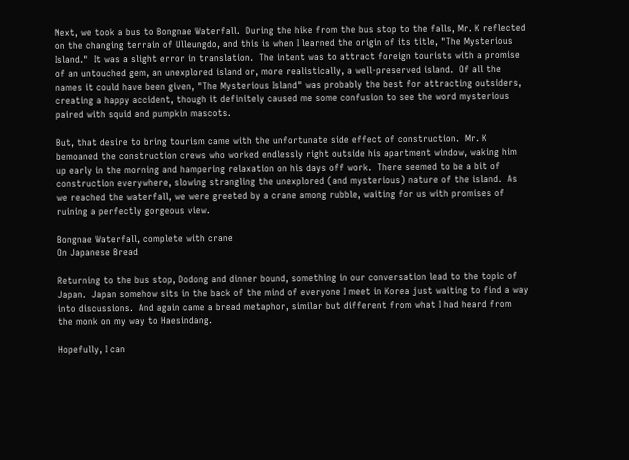Next, we took a bus to Bongnae Waterfall.  During the hike from the bus stop to the falls, Mr. K reflected on the changing terrain of Ulleungdo, and this is when I learned the origin of its title, "The Mysterious Island."  It was a slight error in translation.  The intent was to attract foreign tourists with a promise of an untouched gem, an unexplored island or, more realistically, a well-preserved island.  Of all the names it could have been given, "The Mysterious Island" was probably the best for attracting outsiders, creating a happy accident, though it definitely caused me some confusion to see the word mysterious paired with squid and pumpkin mascots.

But, that desire to bring tourism came with the unfortunate side effect of construction.  Mr. K bemoaned the construction crews who worked endlessly right outside his apartment window, waking him up early in the morning and hampering relaxation on his days off work.  There seemed to be a bit of construction everywhere, slowing strangling the unexplored (and mysterious) nature of the island.  As we reached the waterfall, we were greeted by a crane among rubble, waiting for us with promises of ruining a perfectly gorgeous view.

Bongnae Waterfall, complete with crane
On Japanese Bread

Returning to the bus stop, Dodong and dinner bound, something in our conversation lead to the topic of Japan.  Japan somehow sits in the back of the mind of everyone I meet in Korea just waiting to find a way into discussions.  And again came a bread metaphor, similar but different from what I had heard from the monk on my way to Haesindang.

Hopefully, I can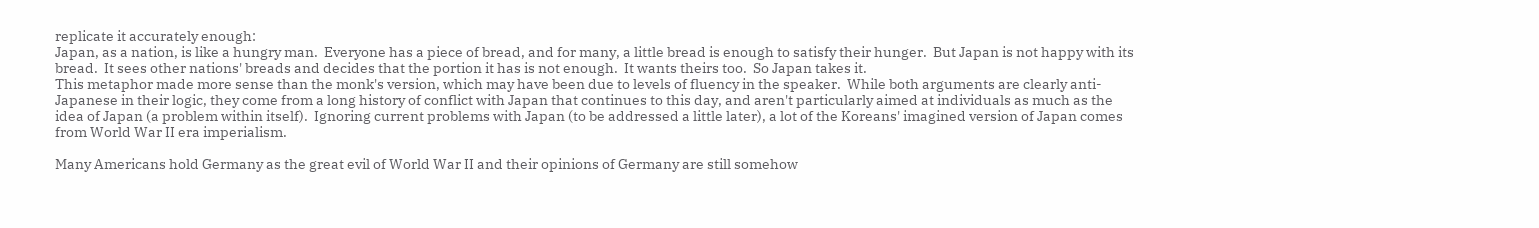replicate it accurately enough:
Japan, as a nation, is like a hungry man.  Everyone has a piece of bread, and for many, a little bread is enough to satisfy their hunger.  But Japan is not happy with its bread.  It sees other nations' breads and decides that the portion it has is not enough.  It wants theirs too.  So Japan takes it.
This metaphor made more sense than the monk's version, which may have been due to levels of fluency in the speaker.  While both arguments are clearly anti-Japanese in their logic, they come from a long history of conflict with Japan that continues to this day, and aren't particularly aimed at individuals as much as the idea of Japan (a problem within itself).  Ignoring current problems with Japan (to be addressed a little later), a lot of the Koreans' imagined version of Japan comes from World War II era imperialism.

Many Americans hold Germany as the great evil of World War II and their opinions of Germany are still somehow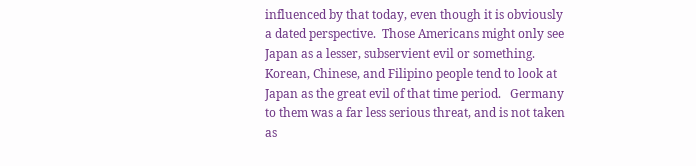influenced by that today, even though it is obviously a dated perspective.  Those Americans might only see Japan as a lesser, subservient evil or something.  Korean, Chinese, and Filipino people tend to look at Japan as the great evil of that time period.   Germany to them was a far less serious threat, and is not taken as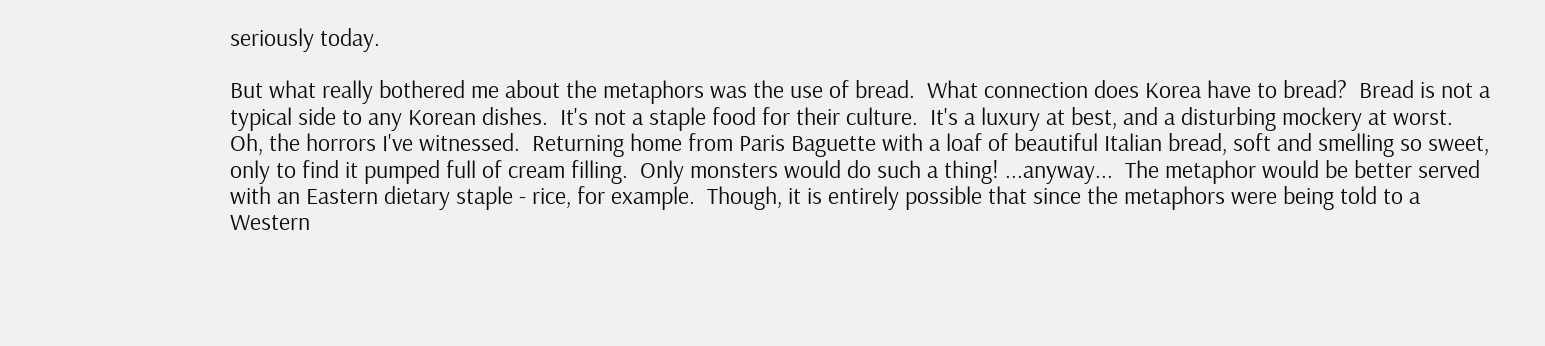seriously today.

But what really bothered me about the metaphors was the use of bread.  What connection does Korea have to bread?  Bread is not a typical side to any Korean dishes.  It's not a staple food for their culture.  It's a luxury at best, and a disturbing mockery at worst.  Oh, the horrors I've witnessed.  Returning home from Paris Baguette with a loaf of beautiful Italian bread, soft and smelling so sweet, only to find it pumped full of cream filling.  Only monsters would do such a thing! ...anyway...  The metaphor would be better served with an Eastern dietary staple - rice, for example.  Though, it is entirely possible that since the metaphors were being told to a Western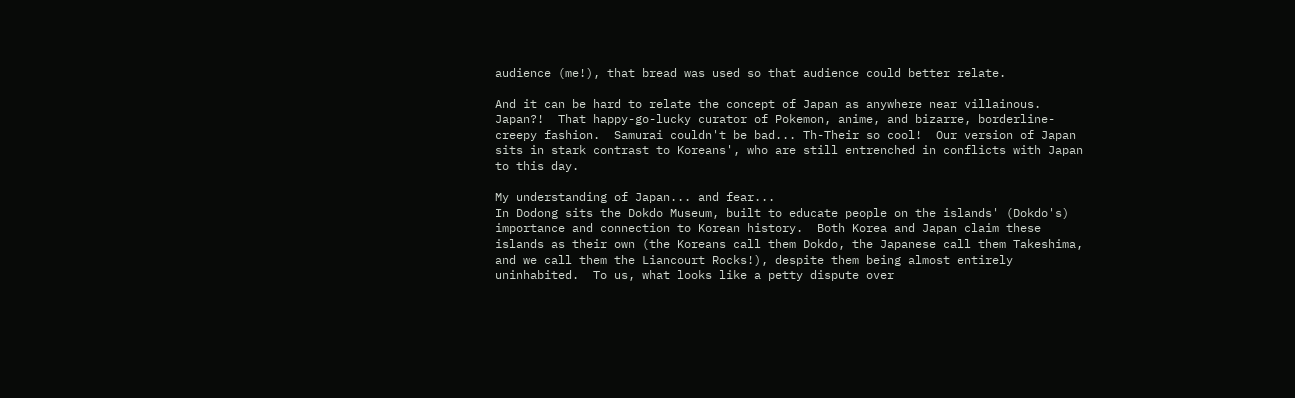audience (me!), that bread was used so that audience could better relate.

And it can be hard to relate the concept of Japan as anywhere near villainous.  Japan?!  That happy-go-lucky curator of Pokemon, anime, and bizarre, borderline-creepy fashion.  Samurai couldn't be bad... Th-Their so cool!  Our version of Japan sits in stark contrast to Koreans', who are still entrenched in conflicts with Japan to this day.

My understanding of Japan... and fear...
In Dodong sits the Dokdo Museum, built to educate people on the islands' (Dokdo's) importance and connection to Korean history.  Both Korea and Japan claim these islands as their own (the Koreans call them Dokdo, the Japanese call them Takeshima, and we call them the Liancourt Rocks!), despite them being almost entirely uninhabited.  To us, what looks like a petty dispute over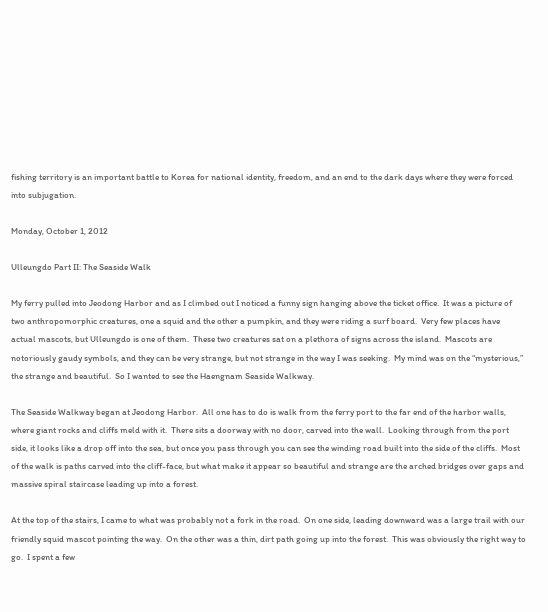fishing territory is an important battle to Korea for national identity, freedom, and an end to the dark days where they were forced into subjugation.

Monday, October 1, 2012

Ulleungdo Part II: The Seaside Walk

My ferry pulled into Jeodong Harbor and as I climbed out I noticed a funny sign hanging above the ticket office.  It was a picture of two anthropomorphic creatures, one a squid and the other a pumpkin, and they were riding a surf board.  Very few places have actual mascots, but Ulleungdo is one of them.  These two creatures sat on a plethora of signs across the island.  Mascots are notoriously gaudy symbols, and they can be very strange, but not strange in the way I was seeking.  My mind was on the “mysterious,” the strange and beautiful.  So I wanted to see the Haengnam Seaside Walkway.

The Seaside Walkway began at Jeodong Harbor.  All one has to do is walk from the ferry port to the far end of the harbor walls, where giant rocks and cliffs meld with it.  There sits a doorway with no door, carved into the wall.  Looking through from the port side, it looks like a drop off into the sea, but once you pass through you can see the winding road built into the side of the cliffs.  Most of the walk is paths carved into the cliff-face, but what make it appear so beautiful and strange are the arched bridges over gaps and massive spiral staircase leading up into a forest.

At the top of the stairs, I came to what was probably not a fork in the road.  On one side, leading downward was a large trail with our friendly squid mascot pointing the way.  On the other was a thin, dirt path going up into the forest.  This was obviously the right way to go.  I spent a few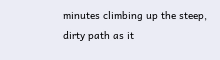minutes climbing up the steep, dirty path as it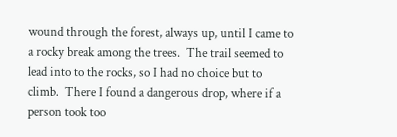wound through the forest, always up, until I came to a rocky break among the trees.  The trail seemed to lead into to the rocks, so I had no choice but to climb.  There I found a dangerous drop, where if a person took too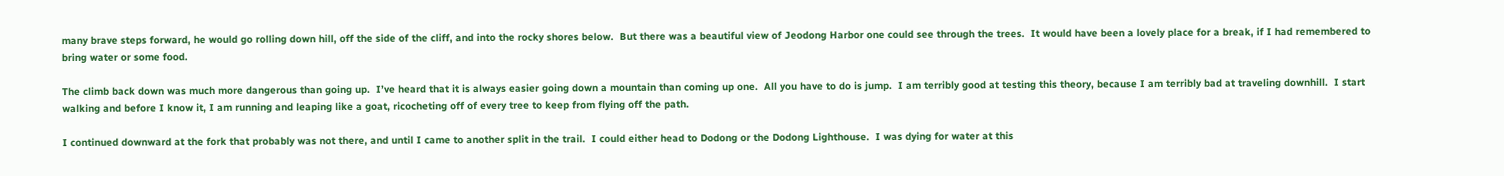many brave steps forward, he would go rolling down hill, off the side of the cliff, and into the rocky shores below.  But there was a beautiful view of Jeodong Harbor one could see through the trees.  It would have been a lovely place for a break, if I had remembered to bring water or some food.

The climb back down was much more dangerous than going up.  I’ve heard that it is always easier going down a mountain than coming up one.  All you have to do is jump.  I am terribly good at testing this theory, because I am terribly bad at traveling downhill.  I start walking and before I know it, I am running and leaping like a goat, ricocheting off of every tree to keep from flying off the path.

I continued downward at the fork that probably was not there, and until I came to another split in the trail.  I could either head to Dodong or the Dodong Lighthouse.  I was dying for water at this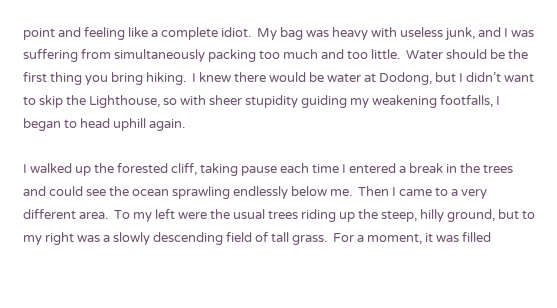point and feeling like a complete idiot.  My bag was heavy with useless junk, and I was suffering from simultaneously packing too much and too little.  Water should be the first thing you bring hiking.  I knew there would be water at Dodong, but I didn’t want to skip the Lighthouse, so with sheer stupidity guiding my weakening footfalls, I began to head uphill again.

I walked up the forested cliff, taking pause each time I entered a break in the trees and could see the ocean sprawling endlessly below me.  Then I came to a very different area.  To my left were the usual trees riding up the steep, hilly ground, but to my right was a slowly descending field of tall grass.  For a moment, it was filled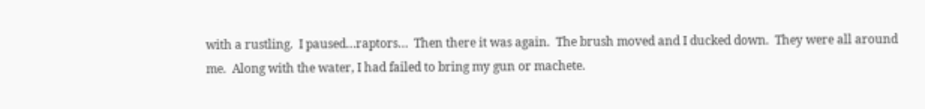with a rustling.  I paused…raptors…  Then there it was again.  The brush moved and I ducked down.  They were all around me.  Along with the water, I had failed to bring my gun or machete.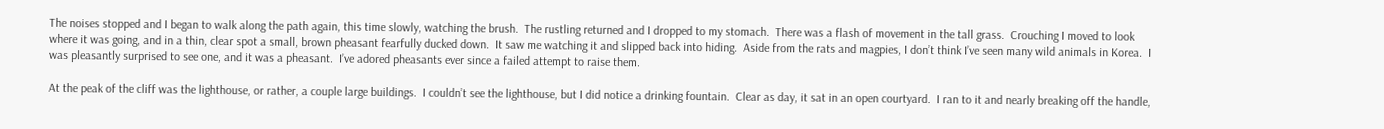The noises stopped and I began to walk along the path again, this time slowly, watching the brush.  The rustling returned and I dropped to my stomach.  There was a flash of movement in the tall grass.  Crouching I moved to look where it was going, and in a thin, clear spot a small, brown pheasant fearfully ducked down.  It saw me watching it and slipped back into hiding.  Aside from the rats and magpies, I don’t think I’ve seen many wild animals in Korea.  I was pleasantly surprised to see one, and it was a pheasant.  I’ve adored pheasants ever since a failed attempt to raise them.

At the peak of the cliff was the lighthouse, or rather, a couple large buildings.  I couldn’t see the lighthouse, but I did notice a drinking fountain.  Clear as day, it sat in an open courtyard.  I ran to it and nearly breaking off the handle,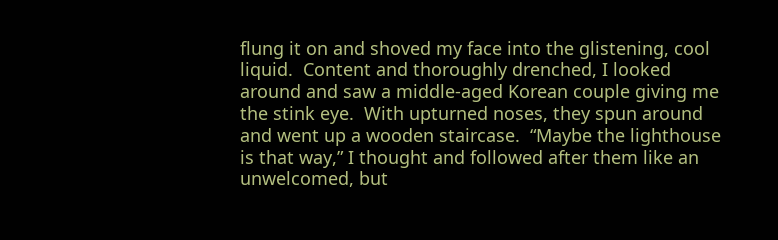flung it on and shoved my face into the glistening, cool liquid.  Content and thoroughly drenched, I looked around and saw a middle-aged Korean couple giving me the stink eye.  With upturned noses, they spun around and went up a wooden staircase.  “Maybe the lighthouse is that way,” I thought and followed after them like an unwelcomed, but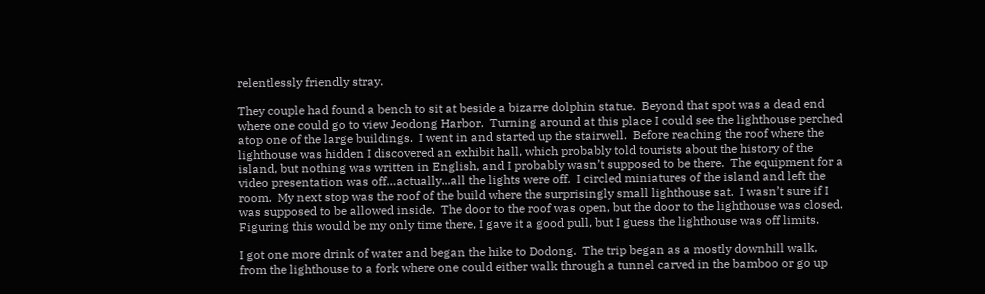relentlessly friendly stray.

They couple had found a bench to sit at beside a bizarre dolphin statue.  Beyond that spot was a dead end where one could go to view Jeodong Harbor.  Turning around at this place I could see the lighthouse perched atop one of the large buildings.  I went in and started up the stairwell.  Before reaching the roof where the lighthouse was hidden I discovered an exhibit hall, which probably told tourists about the history of the island, but nothing was written in English, and I probably wasn’t supposed to be there.  The equipment for a video presentation was off…actually...all the lights were off.  I circled miniatures of the island and left the room.  My next stop was the roof of the build where the surprisingly small lighthouse sat.  I wasn’t sure if I was supposed to be allowed inside.  The door to the roof was open, but the door to the lighthouse was closed.  Figuring this would be my only time there, I gave it a good pull, but I guess the lighthouse was off limits.

I got one more drink of water and began the hike to Dodong.  The trip began as a mostly downhill walk, from the lighthouse to a fork where one could either walk through a tunnel carved in the bamboo or go up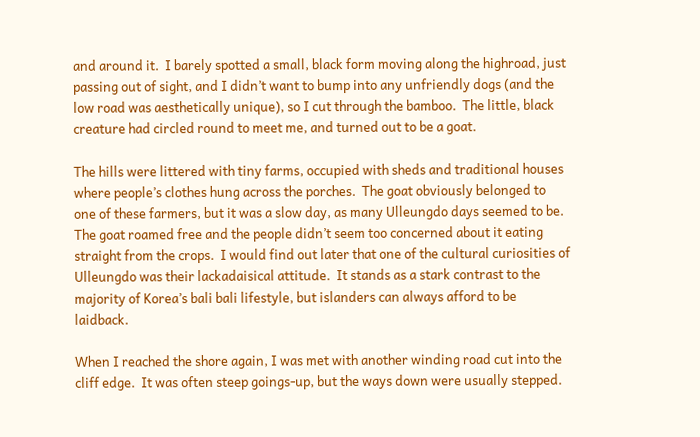and around it.  I barely spotted a small, black form moving along the highroad, just passing out of sight, and I didn’t want to bump into any unfriendly dogs (and the low road was aesthetically unique), so I cut through the bamboo.  The little, black creature had circled round to meet me, and turned out to be a goat.

The hills were littered with tiny farms, occupied with sheds and traditional houses where people’s clothes hung across the porches.  The goat obviously belonged to one of these farmers, but it was a slow day, as many Ulleungdo days seemed to be.  The goat roamed free and the people didn’t seem too concerned about it eating straight from the crops.  I would find out later that one of the cultural curiosities of Ulleungdo was their lackadaisical attitude.  It stands as a stark contrast to the majority of Korea’s bali bali lifestyle, but islanders can always afford to be laidback.

When I reached the shore again, I was met with another winding road cut into the cliff edge.  It was often steep goings-up, but the ways down were usually stepped.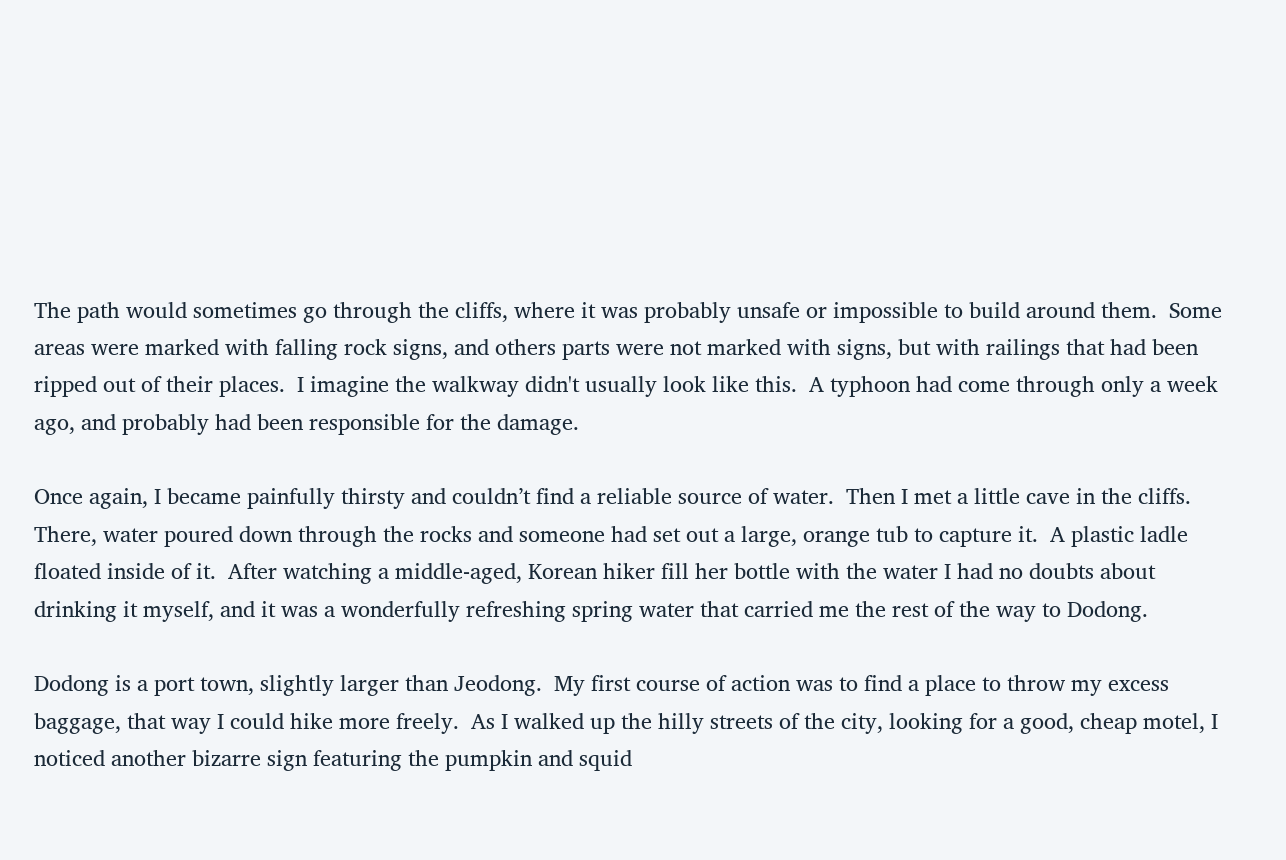The path would sometimes go through the cliffs, where it was probably unsafe or impossible to build around them.  Some areas were marked with falling rock signs, and others parts were not marked with signs, but with railings that had been ripped out of their places.  I imagine the walkway didn't usually look like this.  A typhoon had come through only a week ago, and probably had been responsible for the damage.

Once again, I became painfully thirsty and couldn’t find a reliable source of water.  Then I met a little cave in the cliffs.  There, water poured down through the rocks and someone had set out a large, orange tub to capture it.  A plastic ladle floated inside of it.  After watching a middle-aged, Korean hiker fill her bottle with the water I had no doubts about drinking it myself, and it was a wonderfully refreshing spring water that carried me the rest of the way to Dodong.

Dodong is a port town, slightly larger than Jeodong.  My first course of action was to find a place to throw my excess baggage, that way I could hike more freely.  As I walked up the hilly streets of the city, looking for a good, cheap motel, I noticed another bizarre sign featuring the pumpkin and squid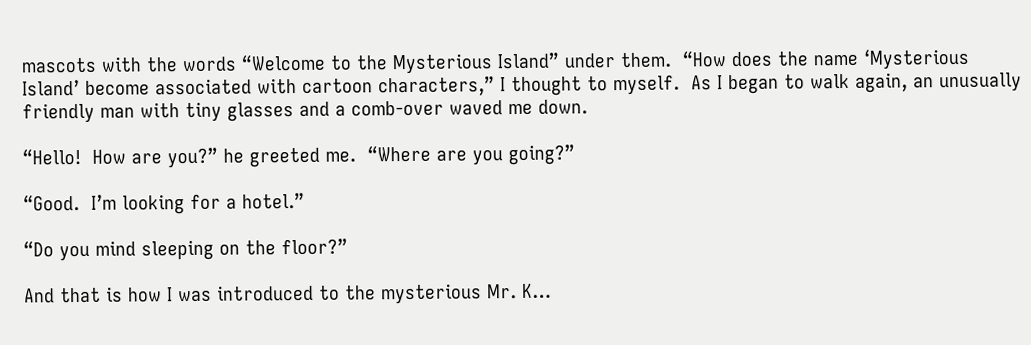mascots with the words “Welcome to the Mysterious Island” under them.  “How does the name ‘Mysterious Island’ become associated with cartoon characters,” I thought to myself.  As I began to walk again, an unusually friendly man with tiny glasses and a comb-over waved me down.

“Hello!  How are you?” he greeted me.  “Where are you going?”

“Good.  I’m looking for a hotel.”

“Do you mind sleeping on the floor?”

And that is how I was introduced to the mysterious Mr. K…